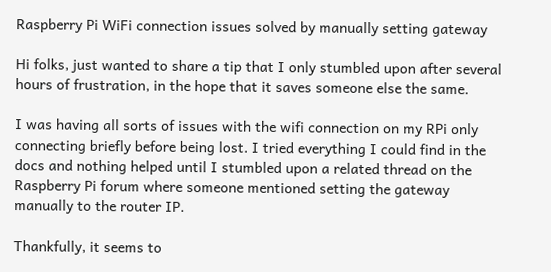Raspberry Pi WiFi connection issues solved by manually setting gateway

Hi folks, just wanted to share a tip that I only stumbled upon after several hours of frustration, in the hope that it saves someone else the same.

I was having all sorts of issues with the wifi connection on my RPi only connecting briefly before being lost. I tried everything I could find in the docs and nothing helped until I stumbled upon a related thread on the Raspberry Pi forum where someone mentioned setting the gateway manually to the router IP.

Thankfully, it seems to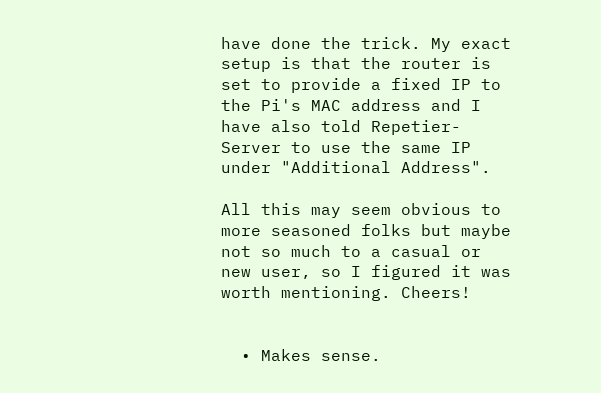have done the trick. My exact setup is that the router is set to provide a fixed IP to the Pi's MAC address and I have also told Repetier-Server to use the same IP under "Additional Address".

All this may seem obvious to more seasoned folks but maybe not so much to a casual or new user, so I figured it was worth mentioning. Cheers!


  • Makes sense.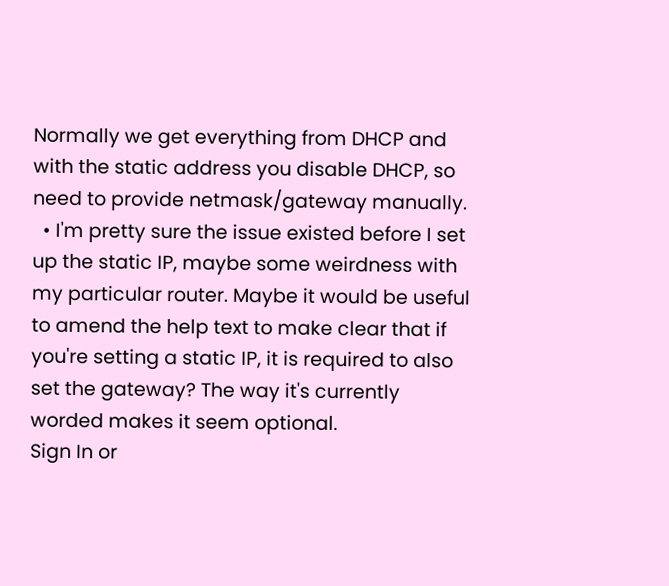Normally we get everything from DHCP and with the static address you disable DHCP, so need to provide netmask/gateway manually.
  • I'm pretty sure the issue existed before I set up the static IP, maybe some weirdness with my particular router. Maybe it would be useful to amend the help text to make clear that if you're setting a static IP, it is required to also set the gateway? The way it's currently worded makes it seem optional.
Sign In or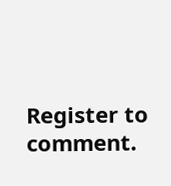Register to comment.